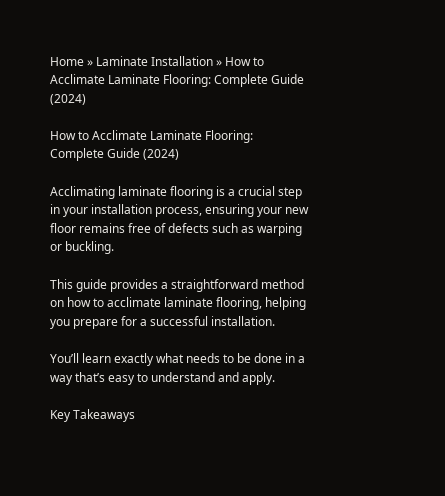Home » Laminate Installation » How to Acclimate Laminate Flooring: Complete Guide (2024)

How to Acclimate Laminate Flooring: Complete Guide (2024)

Acclimating laminate flooring is a crucial step in your installation process, ensuring your new floor remains free of defects such as warping or buckling.

This guide provides a straightforward method on how to acclimate laminate flooring, helping you prepare for a successful installation.

You’ll learn exactly what needs to be done in a way that’s easy to understand and apply.

Key Takeaways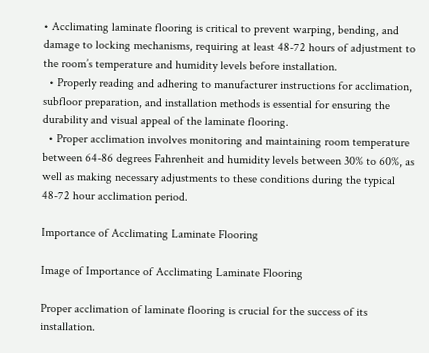• Acclimating laminate flooring is critical to prevent warping, bending, and damage to locking mechanisms, requiring at least 48-72 hours of adjustment to the room’s temperature and humidity levels before installation.
  • Properly reading and adhering to manufacturer instructions for acclimation, subfloor preparation, and installation methods is essential for ensuring the durability and visual appeal of the laminate flooring.
  • Proper acclimation involves monitoring and maintaining room temperature between 64-86 degrees Fahrenheit and humidity levels between 30% to 60%, as well as making necessary adjustments to these conditions during the typical 48-72 hour acclimation period.

Importance of Acclimating Laminate Flooring

Image of Importance of Acclimating Laminate Flooring

Proper acclimation of laminate flooring is crucial for the success of its installation.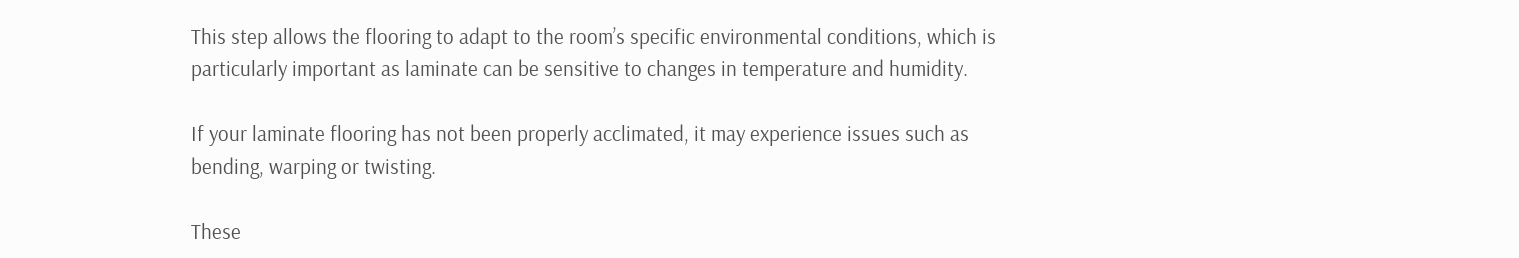This step allows the flooring to adapt to the room’s specific environmental conditions, which is particularly important as laminate can be sensitive to changes in temperature and humidity.

If your laminate flooring has not been properly acclimated, it may experience issues such as bending, warping or twisting.

These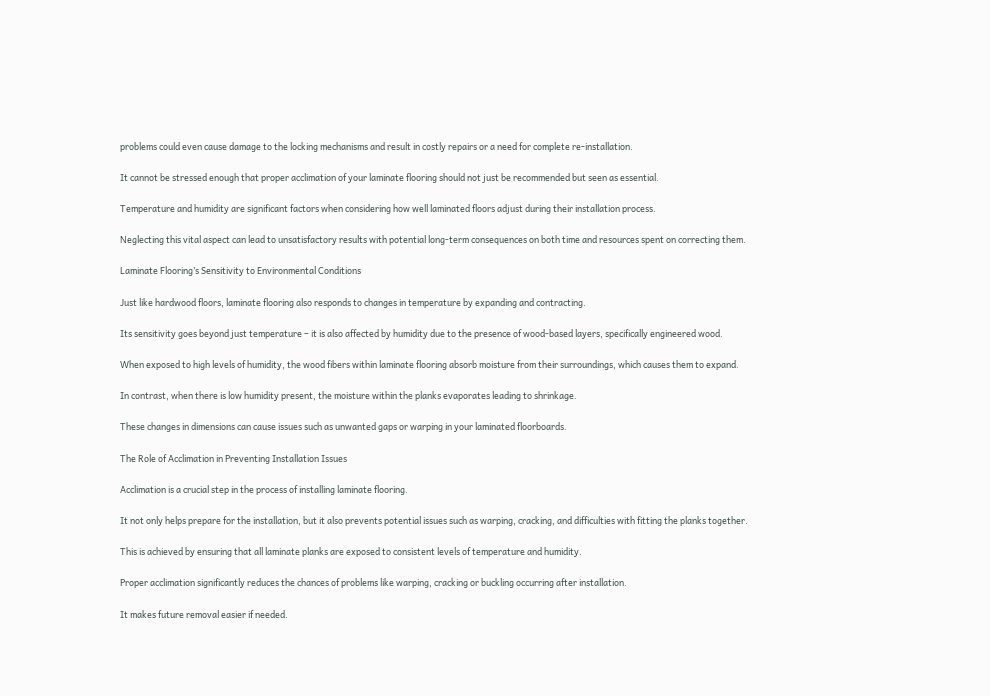problems could even cause damage to the locking mechanisms and result in costly repairs or a need for complete re-installation.

It cannot be stressed enough that proper acclimation of your laminate flooring should not just be recommended but seen as essential.

Temperature and humidity are significant factors when considering how well laminated floors adjust during their installation process.

Neglecting this vital aspect can lead to unsatisfactory results with potential long-term consequences on both time and resources spent on correcting them.

Laminate Flooring’s Sensitivity to Environmental Conditions

Just like hardwood floors, laminate flooring also responds to changes in temperature by expanding and contracting.

Its sensitivity goes beyond just temperature – it is also affected by humidity due to the presence of wood-based layers, specifically engineered wood.

When exposed to high levels of humidity, the wood fibers within laminate flooring absorb moisture from their surroundings, which causes them to expand.

In contrast, when there is low humidity present, the moisture within the planks evaporates leading to shrinkage.

These changes in dimensions can cause issues such as unwanted gaps or warping in your laminated floorboards.

The Role of Acclimation in Preventing Installation Issues

Acclimation is a crucial step in the process of installing laminate flooring.

It not only helps prepare for the installation, but it also prevents potential issues such as warping, cracking, and difficulties with fitting the planks together.

This is achieved by ensuring that all laminate planks are exposed to consistent levels of temperature and humidity.

Proper acclimation significantly reduces the chances of problems like warping, cracking or buckling occurring after installation.

It makes future removal easier if needed.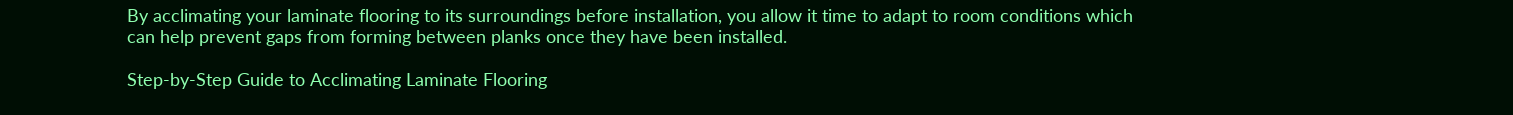By acclimating your laminate flooring to its surroundings before installation, you allow it time to adapt to room conditions which can help prevent gaps from forming between planks once they have been installed.

Step-by-Step Guide to Acclimating Laminate Flooring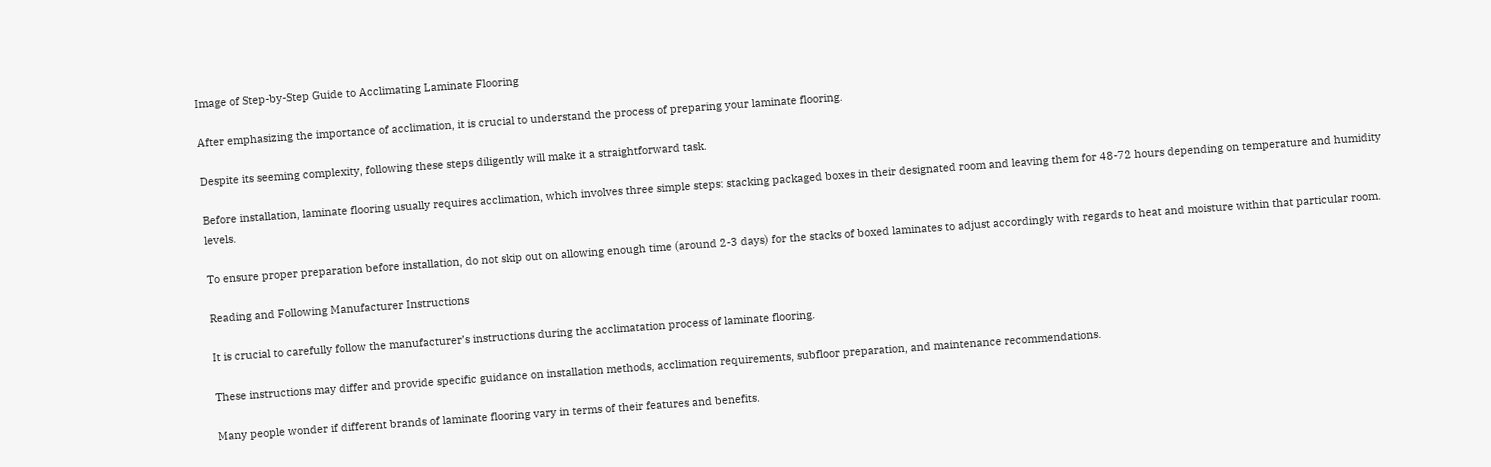Image of Step-by-Step Guide to Acclimating Laminate Flooring

After emphasizing the importance of acclimation, it is crucial to understand the process of preparing your laminate flooring.

Despite its seeming complexity, following these steps diligently will make it a straightforward task.

Before installation, laminate flooring usually requires acclimation, which involves three simple steps: stacking packaged boxes in their designated room and leaving them for 48-72 hours depending on temperature and humidity levels.

To ensure proper preparation before installation, do not skip out on allowing enough time (around 2-3 days) for the stacks of boxed laminates to adjust accordingly with regards to heat and moisture within that particular room.

Reading and Following Manufacturer Instructions

It is crucial to carefully follow the manufacturer’s instructions during the acclimatation process of laminate flooring.

These instructions may differ and provide specific guidance on installation methods, acclimation requirements, subfloor preparation, and maintenance recommendations.

Many people wonder if different brands of laminate flooring vary in terms of their features and benefits.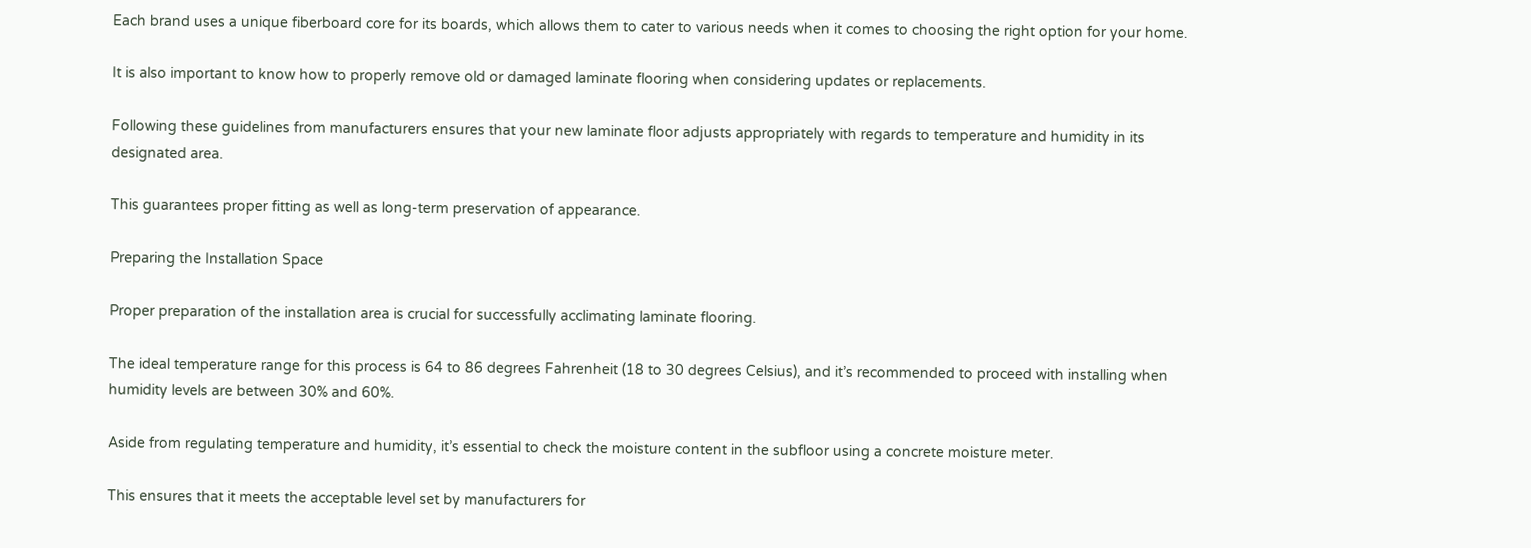Each brand uses a unique fiberboard core for its boards, which allows them to cater to various needs when it comes to choosing the right option for your home.

It is also important to know how to properly remove old or damaged laminate flooring when considering updates or replacements.

Following these guidelines from manufacturers ensures that your new laminate floor adjusts appropriately with regards to temperature and humidity in its designated area.

This guarantees proper fitting as well as long-term preservation of appearance.

Preparing the Installation Space

Proper preparation of the installation area is crucial for successfully acclimating laminate flooring.

The ideal temperature range for this process is 64 to 86 degrees Fahrenheit (18 to 30 degrees Celsius), and it’s recommended to proceed with installing when humidity levels are between 30% and 60%.

Aside from regulating temperature and humidity, it’s essential to check the moisture content in the subfloor using a concrete moisture meter.

This ensures that it meets the acceptable level set by manufacturers for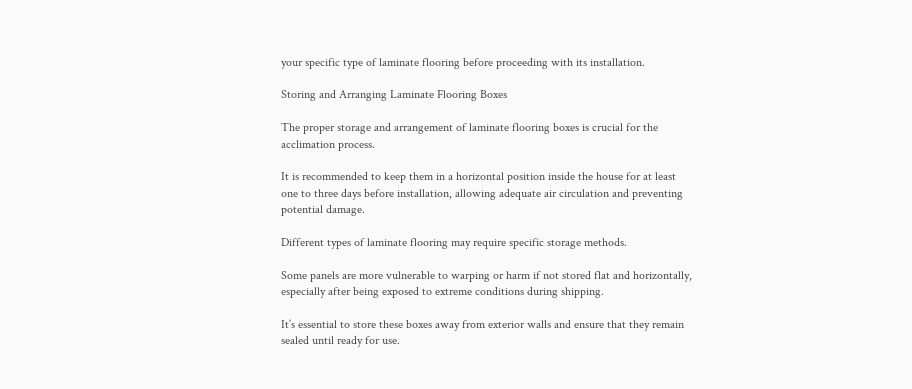your specific type of laminate flooring before proceeding with its installation.

Storing and Arranging Laminate Flooring Boxes

The proper storage and arrangement of laminate flooring boxes is crucial for the acclimation process.

It is recommended to keep them in a horizontal position inside the house for at least one to three days before installation, allowing adequate air circulation and preventing potential damage.

Different types of laminate flooring may require specific storage methods.

Some panels are more vulnerable to warping or harm if not stored flat and horizontally, especially after being exposed to extreme conditions during shipping.

It’s essential to store these boxes away from exterior walls and ensure that they remain sealed until ready for use.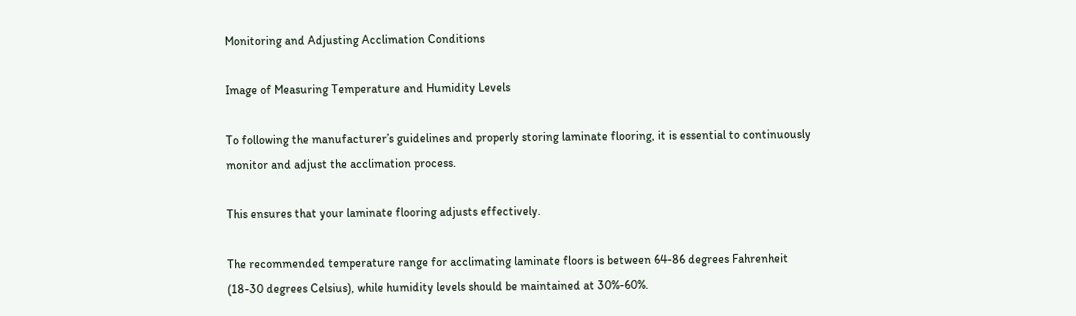Monitoring and Adjusting Acclimation Conditions

Image of Measuring Temperature and Humidity Levels

To following the manufacturer’s guidelines and properly storing laminate flooring, it is essential to continuously monitor and adjust the acclimation process.

This ensures that your laminate flooring adjusts effectively.

The recommended temperature range for acclimating laminate floors is between 64-86 degrees Fahrenheit (18-30 degrees Celsius), while humidity levels should be maintained at 30%-60%.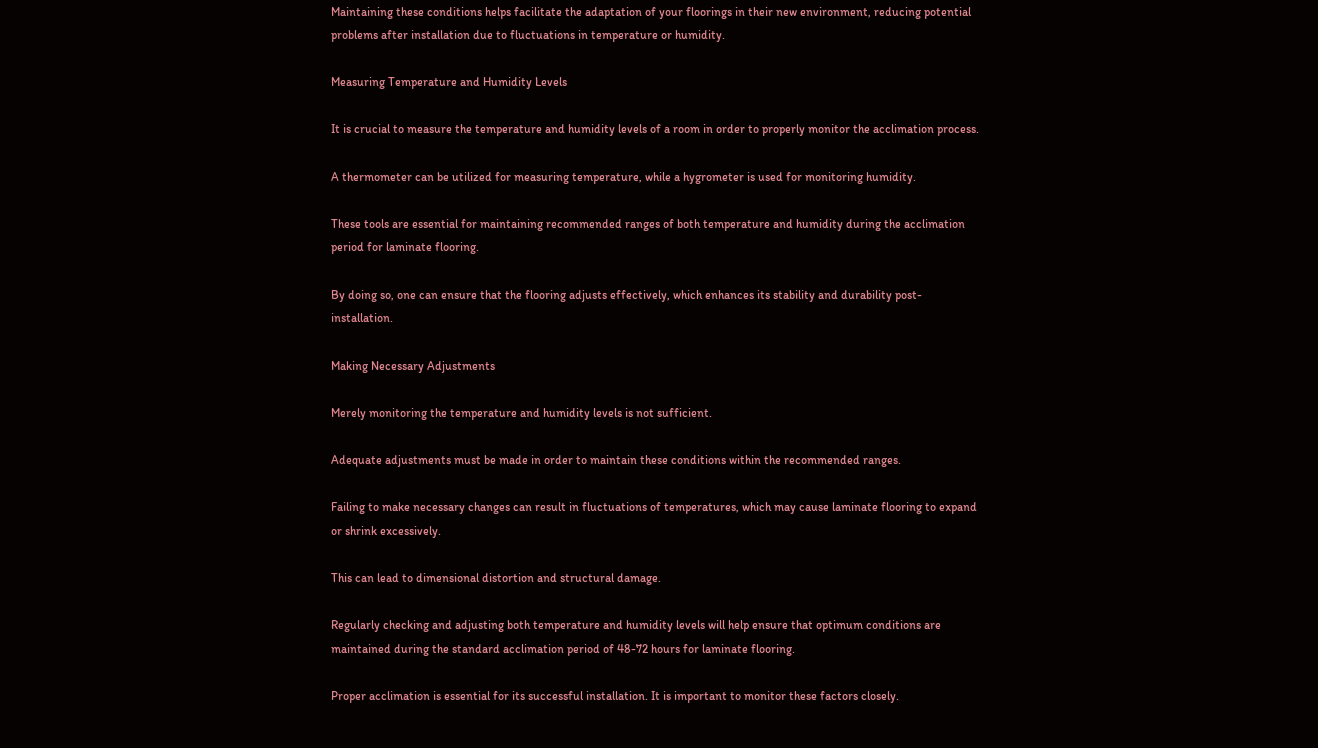Maintaining these conditions helps facilitate the adaptation of your floorings in their new environment, reducing potential problems after installation due to fluctuations in temperature or humidity.

Measuring Temperature and Humidity Levels

It is crucial to measure the temperature and humidity levels of a room in order to properly monitor the acclimation process.

A thermometer can be utilized for measuring temperature, while a hygrometer is used for monitoring humidity.

These tools are essential for maintaining recommended ranges of both temperature and humidity during the acclimation period for laminate flooring.

By doing so, one can ensure that the flooring adjusts effectively, which enhances its stability and durability post-installation.

Making Necessary Adjustments

Merely monitoring the temperature and humidity levels is not sufficient.

Adequate adjustments must be made in order to maintain these conditions within the recommended ranges.

Failing to make necessary changes can result in fluctuations of temperatures, which may cause laminate flooring to expand or shrink excessively.

This can lead to dimensional distortion and structural damage.

Regularly checking and adjusting both temperature and humidity levels will help ensure that optimum conditions are maintained during the standard acclimation period of 48-72 hours for laminate flooring.

Proper acclimation is essential for its successful installation. It is important to monitor these factors closely.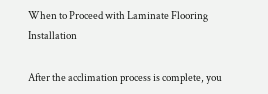When to Proceed with Laminate Flooring Installation

After the acclimation process is complete, you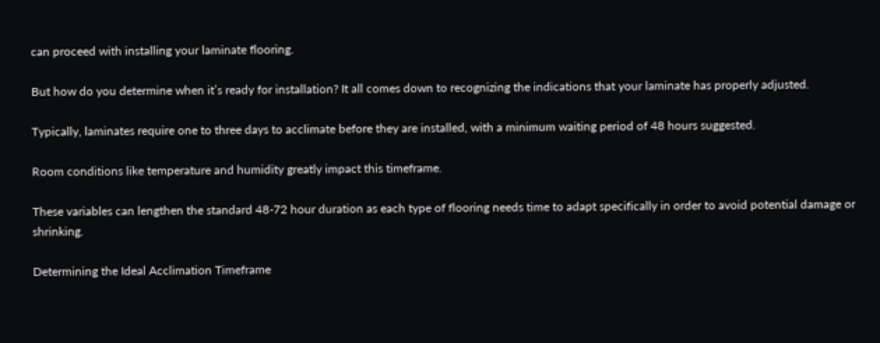can proceed with installing your laminate flooring.

But how do you determine when it’s ready for installation? It all comes down to recognizing the indications that your laminate has properly adjusted.

Typically, laminates require one to three days to acclimate before they are installed, with a minimum waiting period of 48 hours suggested.

Room conditions like temperature and humidity greatly impact this timeframe.

These variables can lengthen the standard 48-72 hour duration as each type of flooring needs time to adapt specifically in order to avoid potential damage or shrinking.

Determining the Ideal Acclimation Timeframe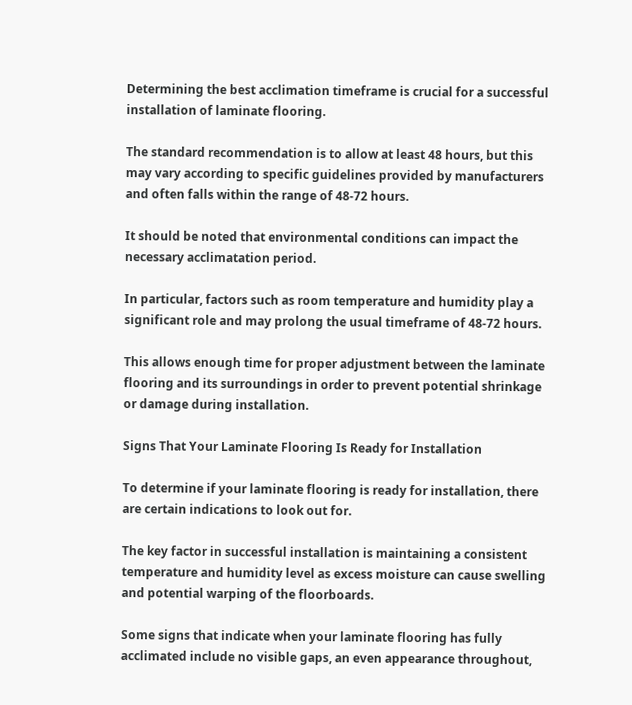Determining the best acclimation timeframe is crucial for a successful installation of laminate flooring.

The standard recommendation is to allow at least 48 hours, but this may vary according to specific guidelines provided by manufacturers and often falls within the range of 48-72 hours.

It should be noted that environmental conditions can impact the necessary acclimatation period.

In particular, factors such as room temperature and humidity play a significant role and may prolong the usual timeframe of 48-72 hours.

This allows enough time for proper adjustment between the laminate flooring and its surroundings in order to prevent potential shrinkage or damage during installation.

Signs That Your Laminate Flooring Is Ready for Installation

To determine if your laminate flooring is ready for installation, there are certain indications to look out for.

The key factor in successful installation is maintaining a consistent temperature and humidity level as excess moisture can cause swelling and potential warping of the floorboards.

Some signs that indicate when your laminate flooring has fully acclimated include no visible gaps, an even appearance throughout,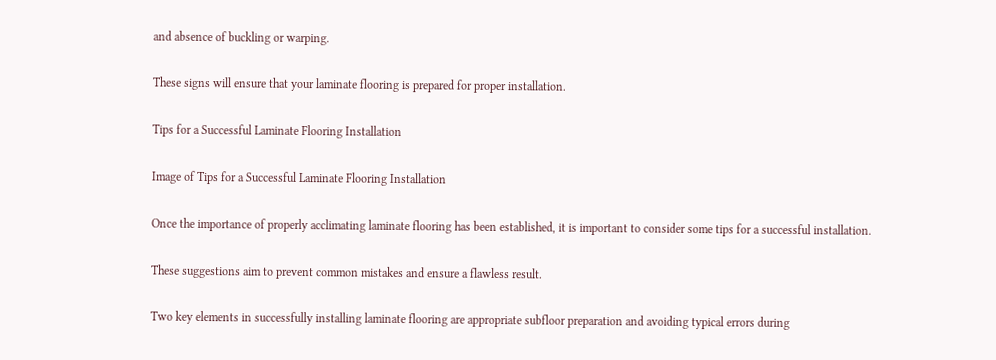and absence of buckling or warping.

These signs will ensure that your laminate flooring is prepared for proper installation.

Tips for a Successful Laminate Flooring Installation

Image of Tips for a Successful Laminate Flooring Installation

Once the importance of properly acclimating laminate flooring has been established, it is important to consider some tips for a successful installation.

These suggestions aim to prevent common mistakes and ensure a flawless result.

Two key elements in successfully installing laminate flooring are appropriate subfloor preparation and avoiding typical errors during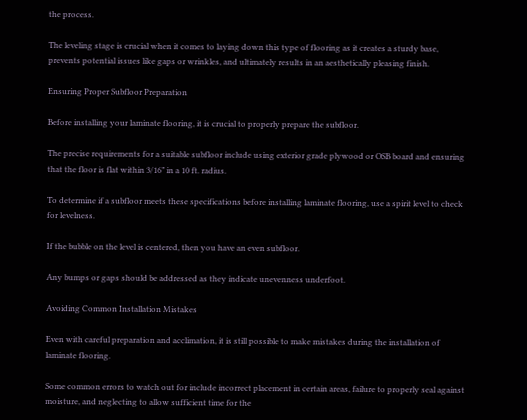the process.

The leveling stage is crucial when it comes to laying down this type of flooring as it creates a sturdy base, prevents potential issues like gaps or wrinkles, and ultimately results in an aesthetically pleasing finish.

Ensuring Proper Subfloor Preparation

Before installing your laminate flooring, it is crucial to properly prepare the subfloor.

The precise requirements for a suitable subfloor include using exterior grade plywood or OSB board and ensuring that the floor is flat within 3/16” in a 10 ft. radius.

To determine if a subfloor meets these specifications before installing laminate flooring, use a spirit level to check for levelness.

If the bubble on the level is centered, then you have an even subfloor.

Any bumps or gaps should be addressed as they indicate unevenness underfoot.

Avoiding Common Installation Mistakes

Even with careful preparation and acclimation, it is still possible to make mistakes during the installation of laminate flooring.

Some common errors to watch out for include incorrect placement in certain areas, failure to properly seal against moisture, and neglecting to allow sufficient time for the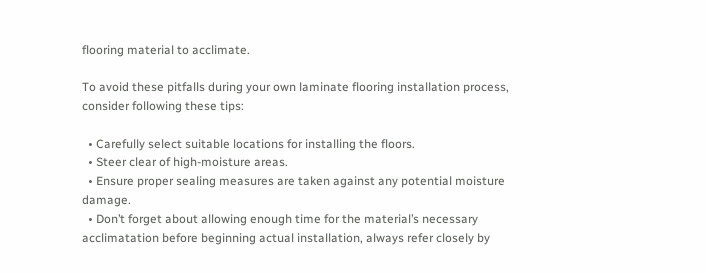flooring material to acclimate.

To avoid these pitfalls during your own laminate flooring installation process, consider following these tips:

  • Carefully select suitable locations for installing the floors.
  • Steer clear of high-moisture areas.
  • Ensure proper sealing measures are taken against any potential moisture damage.
  • Don’t forget about allowing enough time for the material’s necessary acclimatation before beginning actual installation, always refer closely by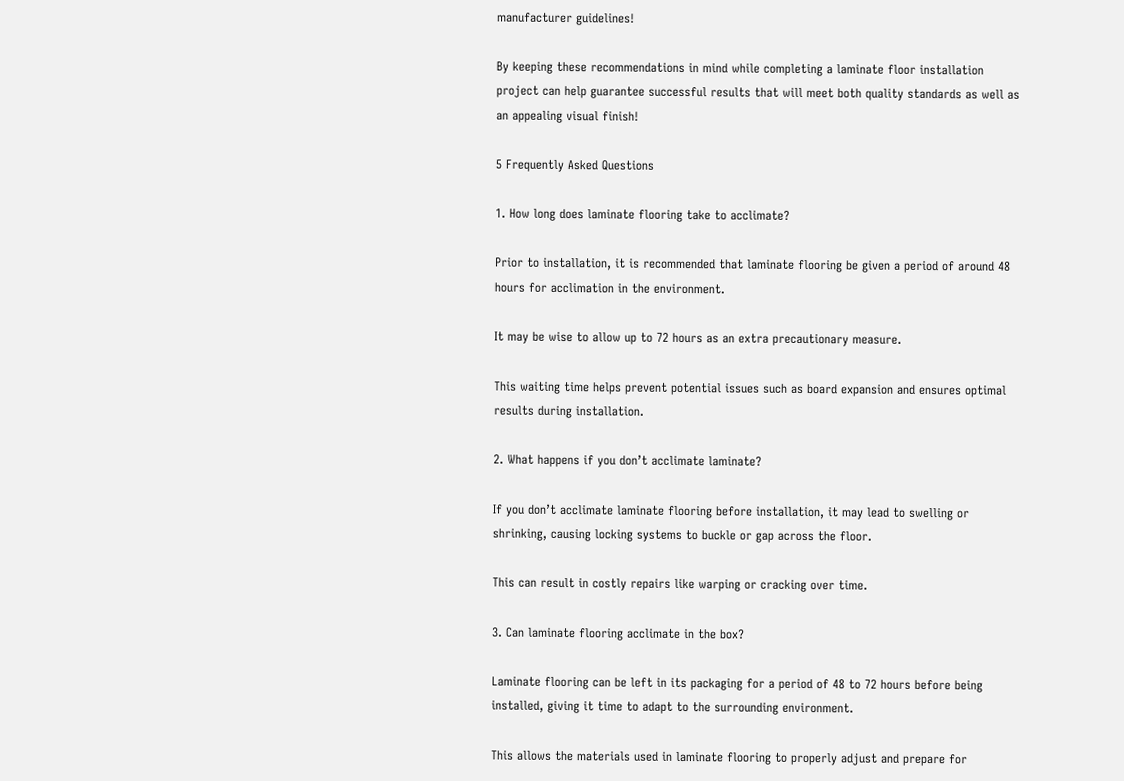manufacturer guidelines!

By keeping these recommendations in mind while completing a laminate floor installation project can help guarantee successful results that will meet both quality standards as well as an appealing visual finish!

5 Frequently Asked Questions

1. How long does laminate flooring take to acclimate?

Prior to installation, it is recommended that laminate flooring be given a period of around 48 hours for acclimation in the environment.

It may be wise to allow up to 72 hours as an extra precautionary measure.

This waiting time helps prevent potential issues such as board expansion and ensures optimal results during installation.

2. What happens if you don’t acclimate laminate?

If you don’t acclimate laminate flooring before installation, it may lead to swelling or shrinking, causing locking systems to buckle or gap across the floor.

This can result in costly repairs like warping or cracking over time.

3. Can laminate flooring acclimate in the box?

Laminate flooring can be left in its packaging for a period of 48 to 72 hours before being installed, giving it time to adapt to the surrounding environment.

This allows the materials used in laminate flooring to properly adjust and prepare for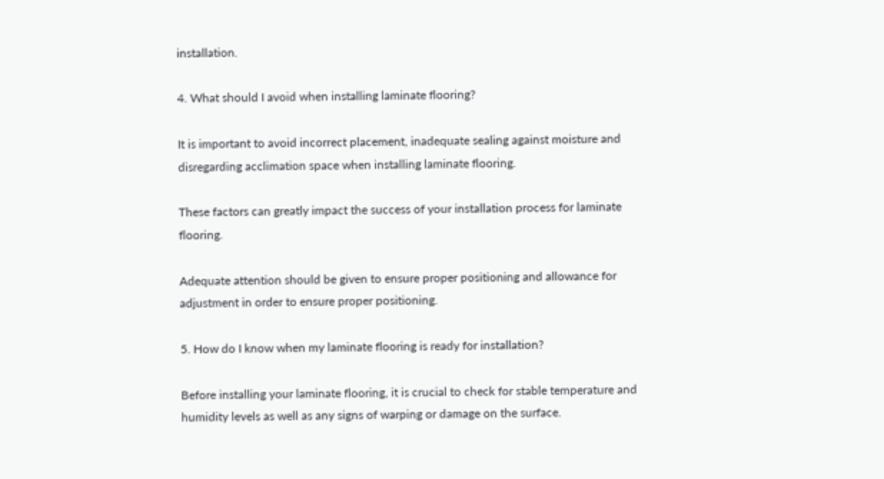installation.

4. What should I avoid when installing laminate flooring?

It is important to avoid incorrect placement, inadequate sealing against moisture and disregarding acclimation space when installing laminate flooring.

These factors can greatly impact the success of your installation process for laminate flooring.

Adequate attention should be given to ensure proper positioning and allowance for adjustment in order to ensure proper positioning.

5. How do I know when my laminate flooring is ready for installation?

Before installing your laminate flooring, it is crucial to check for stable temperature and humidity levels as well as any signs of warping or damage on the surface.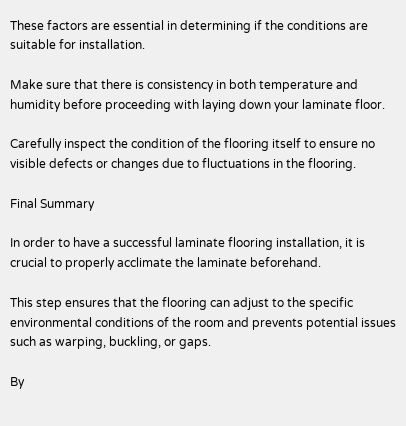These factors are essential in determining if the conditions are suitable for installation.

Make sure that there is consistency in both temperature and humidity before proceeding with laying down your laminate floor.

Carefully inspect the condition of the flooring itself to ensure no visible defects or changes due to fluctuations in the flooring.

Final Summary

In order to have a successful laminate flooring installation, it is crucial to properly acclimate the laminate beforehand.

This step ensures that the flooring can adjust to the specific environmental conditions of the room and prevents potential issues such as warping, buckling, or gaps.

By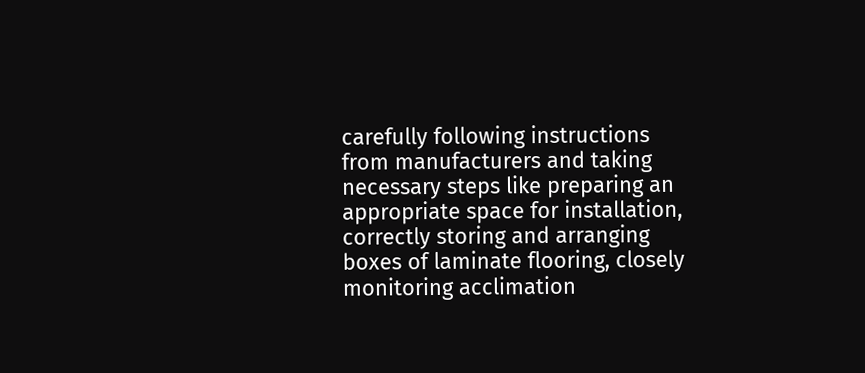carefully following instructions from manufacturers and taking necessary steps like preparing an appropriate space for installation, correctly storing and arranging boxes of laminate flooring, closely monitoring acclimation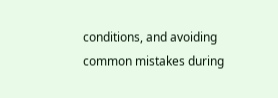conditions, and avoiding common mistakes during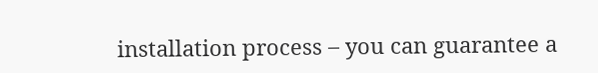installation process – you can guarantee a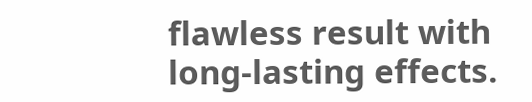flawless result with long-lasting effects.